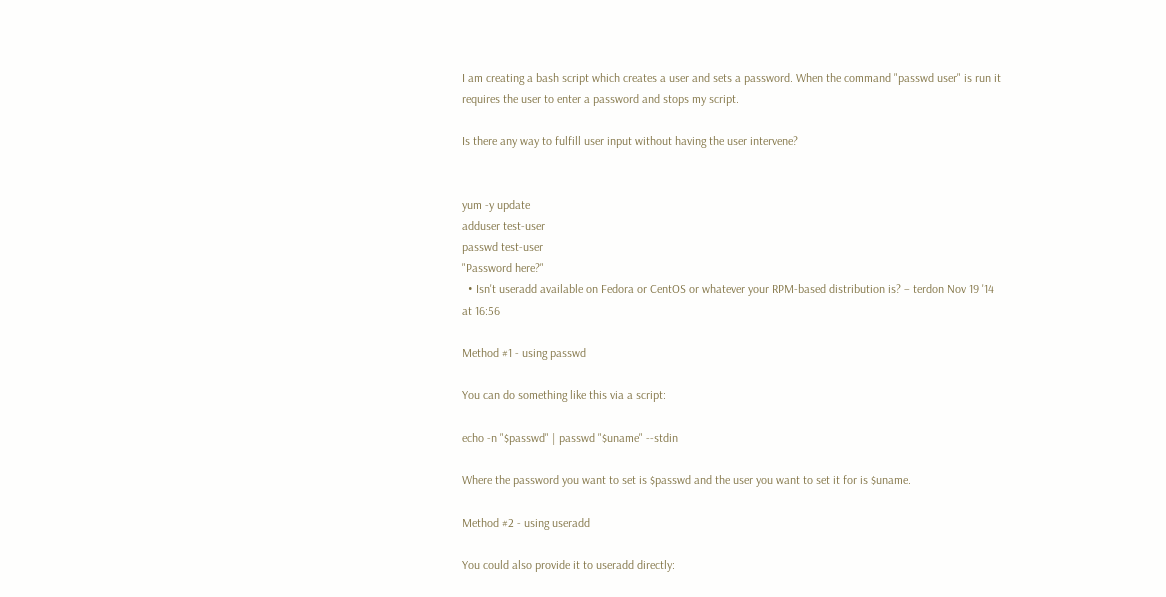I am creating a bash script which creates a user and sets a password. When the command "passwd user" is run it requires the user to enter a password and stops my script.

Is there any way to fulfill user input without having the user intervene?


yum -y update
adduser test-user
passwd test-user
"Password here?"
  • Isn't useradd available on Fedora or CentOS or whatever your RPM-based distribution is? – terdon Nov 19 '14 at 16:56

Method #1 - using passwd

You can do something like this via a script:

echo -n "$passwd" | passwd "$uname" --stdin

Where the password you want to set is $passwd and the user you want to set it for is $uname.

Method #2 - using useradd

You could also provide it to useradd directly: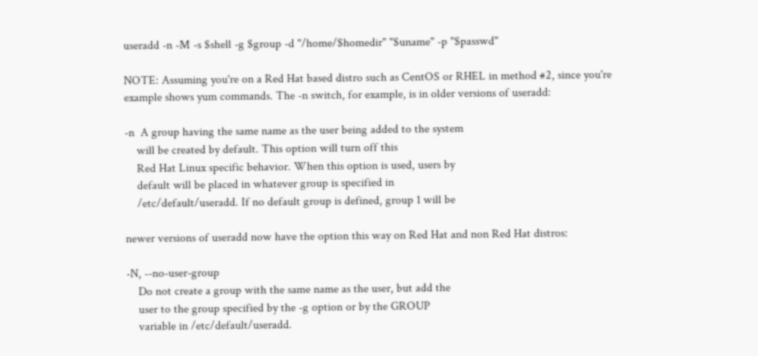useradd -n -M -s $shell -g $group -d "/home/$homedir" "$uname" -p "$passwd"

NOTE: Assuming you're on a Red Hat based distro such as CentOS or RHEL in method #2, since you're example shows yum commands. The -n switch, for example, is in older versions of useradd:

-n  A group having the same name as the user being added to the system
    will be created by default. This option will turn off this
    Red Hat Linux specific behavior. When this option is used, users by
    default will be placed in whatever group is specified in
    /etc/default/useradd. If no default group is defined, group 1 will be

newer versions of useradd now have the option this way on Red Hat and non Red Hat distros:

-N, --no-user-group
    Do not create a group with the same name as the user, but add the
    user to the group specified by the -g option or by the GROUP
    variable in /etc/default/useradd.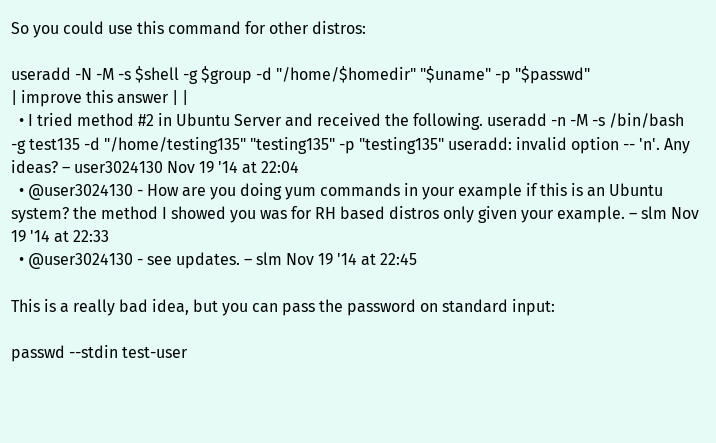So you could use this command for other distros:

useradd -N -M -s $shell -g $group -d "/home/$homedir" "$uname" -p "$passwd"
| improve this answer | |
  • I tried method #2 in Ubuntu Server and received the following. useradd -n -M -s /bin/bash -g test135 -d "/home/testing135" "testing135" -p "testing135" useradd: invalid option -- 'n'. Any ideas? – user3024130 Nov 19 '14 at 22:04
  • @user3024130 - How are you doing yum commands in your example if this is an Ubuntu system? the method I showed you was for RH based distros only given your example. – slm Nov 19 '14 at 22:33
  • @user3024130 - see updates. – slm Nov 19 '14 at 22:45

This is a really bad idea, but you can pass the password on standard input:

passwd --stdin test-user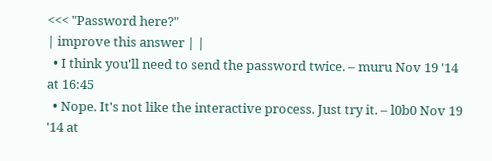<<< "Password here?"
| improve this answer | |
  • I think you'll need to send the password twice. – muru Nov 19 '14 at 16:45
  • Nope. It's not like the interactive process. Just try it. – l0b0 Nov 19 '14 at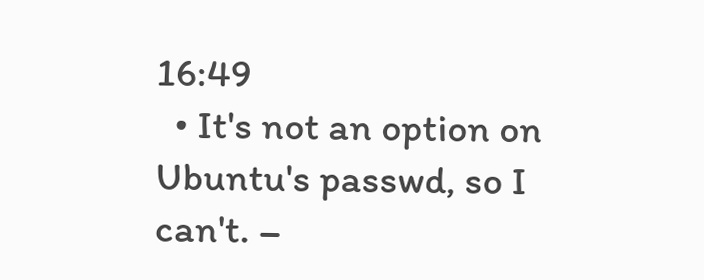16:49
  • It's not an option on Ubuntu's passwd, so I can't. –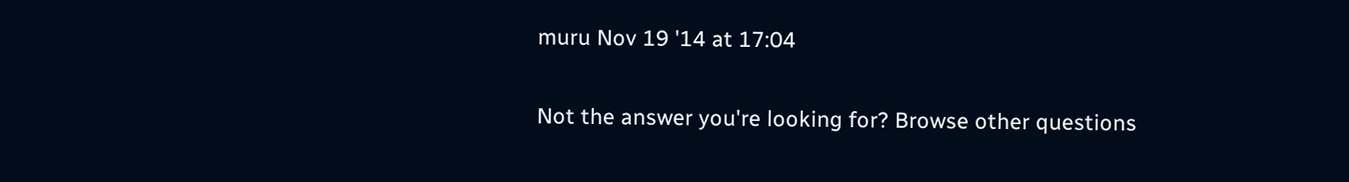muru Nov 19 '14 at 17:04

Not the answer you're looking for? Browse other questions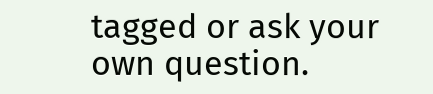tagged or ask your own question.